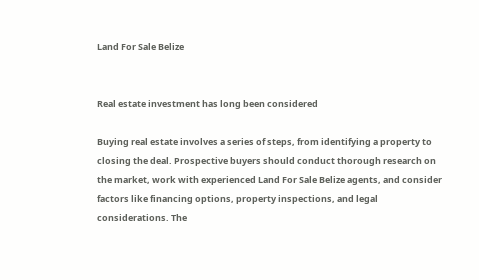Land For Sale Belize


Real estate investment has long been considered

Buying real estate involves a series of steps, from identifying a property to closing the deal. Prospective buyers should conduct thorough research on the market, work with experienced Land For Sale Belize agents, and consider factors like financing options, property inspections, and legal considerations. The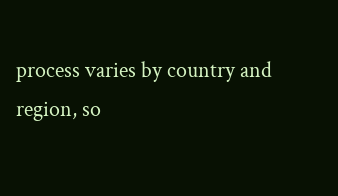process varies by country and region, so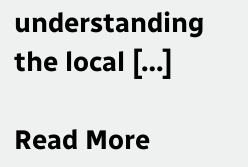understanding the local […]

Read More